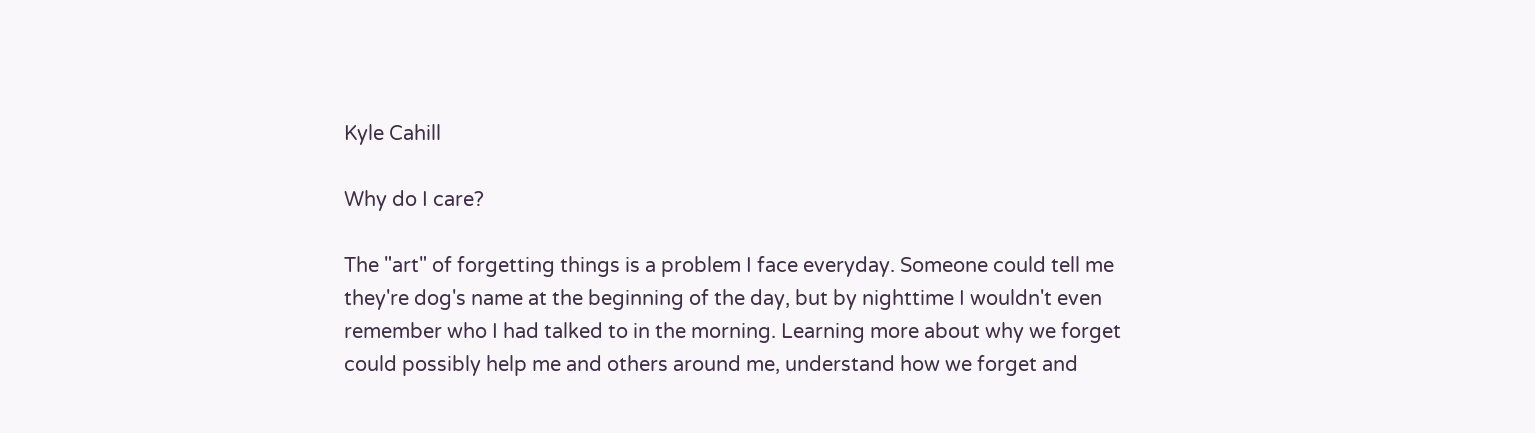Kyle Cahill

Why do I care?

The "art" of forgetting things is a problem I face everyday. Someone could tell me they're dog's name at the beginning of the day, but by nighttime I wouldn't even remember who I had talked to in the morning. Learning more about why we forget could possibly help me and others around me, understand how we forget and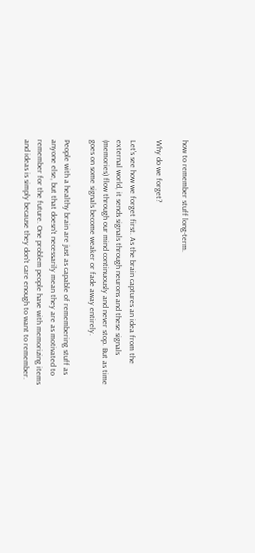how to remember stuff long-term.

Why do we forget?

Let's see how we forget first. As the brain captures an idea from the external world, it sends signals through neurons and these signals (memories) flow through our mind continuously and never stop. But as time goes on some signals become weaker or fade away entirely.

People with a healthy brain are just as capable of remembering stuff as anyone else, but that doesn't necessarily mean they are as motivated to remember for the future. One problem people have with memorizing items and ideas is simply because they don't care enough to want to remember.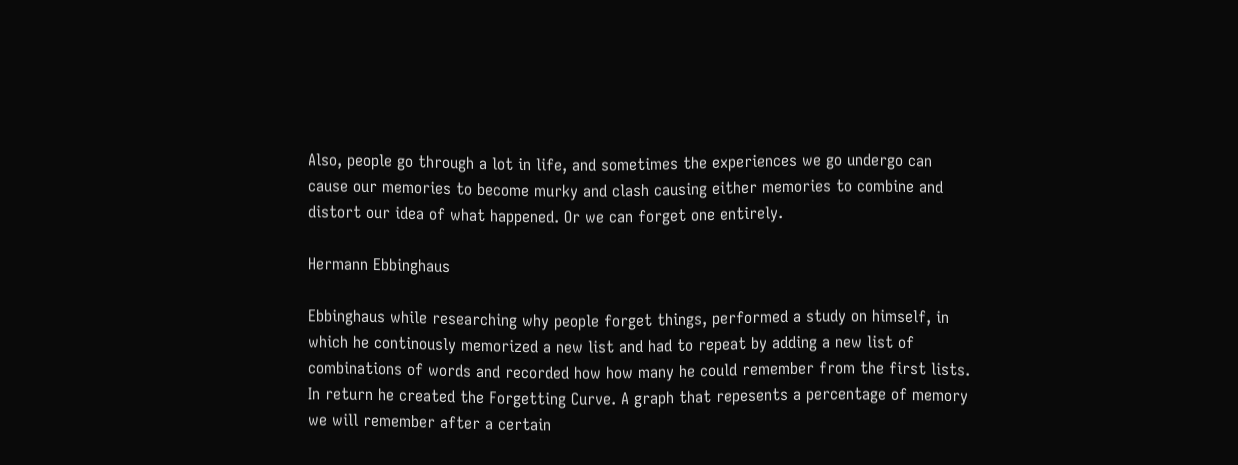Also, people go through a lot in life, and sometimes the experiences we go undergo can cause our memories to become murky and clash causing either memories to combine and distort our idea of what happened. Or we can forget one entirely.

Hermann Ebbinghaus

Ebbinghaus while researching why people forget things, performed a study on himself, in which he continously memorized a new list and had to repeat by adding a new list of combinations of words and recorded how how many he could remember from the first lists. In return he created the Forgetting Curve. A graph that repesents a percentage of memory we will remember after a certain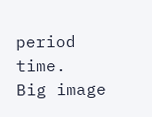period time.
Big image